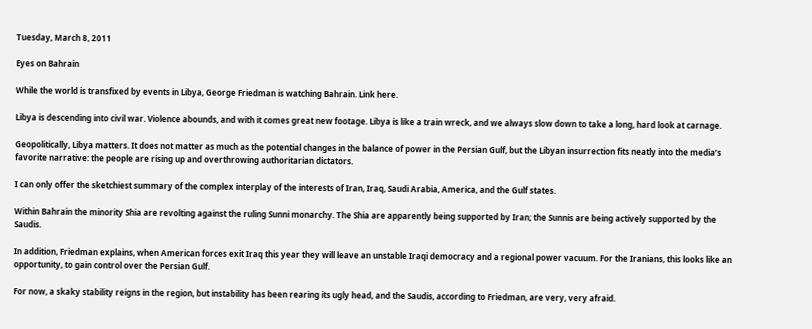Tuesday, March 8, 2011

Eyes on Bahrain

While the world is transfixed by events in Libya, George Friedman is watching Bahrain. Link here.

Libya is descending into civil war. Violence abounds, and with it comes great new footage. Libya is like a train wreck, and we always slow down to take a long, hard look at carnage.

Geopolitically, Libya matters. It does not matter as much as the potential changes in the balance of power in the Persian Gulf, but the Libyan insurrection fits neatly into the media’s favorite narrative: the people are rising up and overthrowing authoritarian dictators.

I can only offer the sketchiest summary of the complex interplay of the interests of Iran, Iraq, Saudi Arabia, America, and the Gulf states.

Within Bahrain the minority Shia are revolting against the ruling Sunni monarchy. The Shia are apparently being supported by Iran; the Sunnis are being actively supported by the Saudis.

In addition, Friedman explains, when American forces exit Iraq this year they will leave an unstable Iraqi democracy and a regional power vacuum. For the Iranians, this looks like an opportunity, to gain control over the Persian Gulf.

For now, a skaky stability reigns in the region, but instability has been rearing its ugly head, and the Saudis, according to Friedman, are very, very afraid.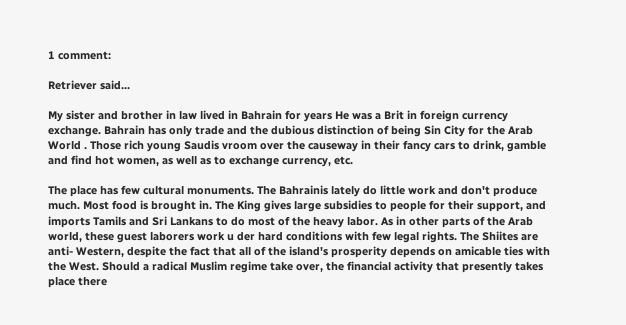1 comment:

Retriever said...

My sister and brother in law lived in Bahrain for years He was a Brit in foreign currency exchange. Bahrain has only trade and the dubious distinction of being Sin City for the Arab World . Those rich young Saudis vroom over the causeway in their fancy cars to drink, gamble and find hot women, as well as to exchange currency, etc.

The place has few cultural monuments. The Bahrainis lately do little work and don't produce much. Most food is brought in. The King gives large subsidies to people for their support, and imports Tamils and Sri Lankans to do most of the heavy labor. As in other parts of the Arab world, these guest laborers work u der hard conditions with few legal rights. The Shiites are anti- Western, despite the fact that all of the island's prosperity depends on amicable ties with the West. Should a radical Muslim regime take over, the financial activity that presently takes place there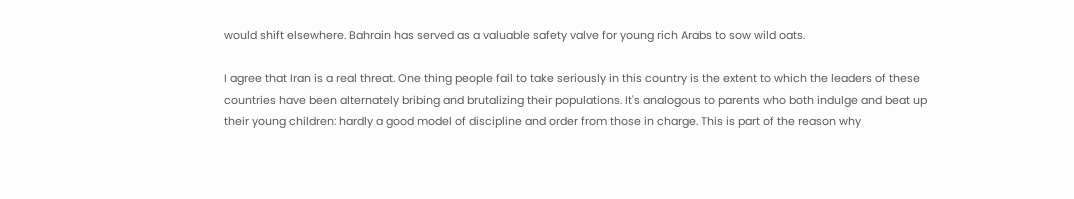would shift elsewhere. Bahrain has served as a valuable safety valve for young rich Arabs to sow wild oats.

I agree that Iran is a real threat. One thing people fail to take seriously in this country is the extent to which the leaders of these countries have been alternately bribing and brutalizing their populations. It's analogous to parents who both indulge and beat up their young children: hardly a good model of discipline and order from those in charge. This is part of the reason why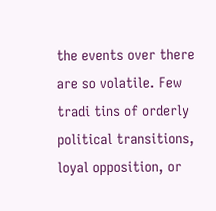the events over there are so volatile. Few tradi tins of orderly political transitions, loyal opposition, or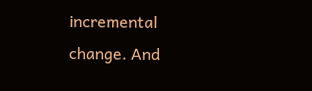incremental change. And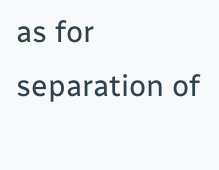as for separation of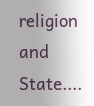religion and State....